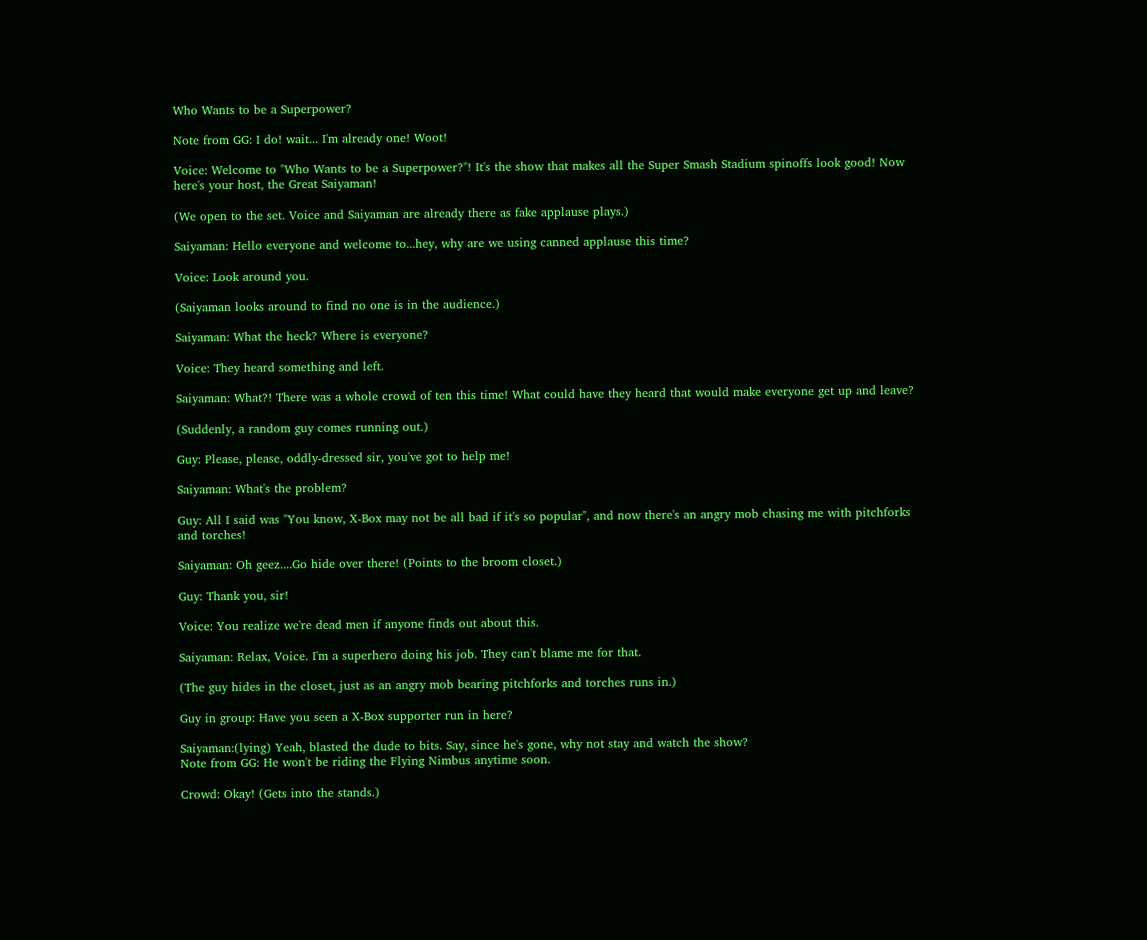Who Wants to be a Superpower?

Note from GG: I do! wait... I'm already one! Woot!

Voice: Welcome to "Who Wants to be a Superpower?"! It's the show that makes all the Super Smash Stadium spinoffs look good! Now here's your host, the Great Saiyaman!

(We open to the set. Voice and Saiyaman are already there as fake applause plays.)

Saiyaman: Hello everyone and welcome to...hey, why are we using canned applause this time?

Voice: Look around you.

(Saiyaman looks around to find no one is in the audience.)

Saiyaman: What the heck? Where is everyone?

Voice: They heard something and left.

Saiyaman: What?! There was a whole crowd of ten this time! What could have they heard that would make everyone get up and leave?

(Suddenly, a random guy comes running out.)

Guy: Please, please, oddly-dressed sir, you've got to help me!

Saiyaman: What's the problem?

Guy: All I said was "You know, X-Box may not be all bad if it's so popular", and now there's an angry mob chasing me with pitchforks and torches!

Saiyaman: Oh geez....Go hide over there! (Points to the broom closet.)

Guy: Thank you, sir!

Voice: You realize we're dead men if anyone finds out about this.

Saiyaman: Relax, Voice. I'm a superhero doing his job. They can't blame me for that.

(The guy hides in the closet, just as an angry mob bearing pitchforks and torches runs in.)

Guy in group: Have you seen a X-Box supporter run in here?

Saiyaman:(lying) Yeah, blasted the dude to bits. Say, since he's gone, why not stay and watch the show?
Note from GG: He won't be riding the Flying Nimbus anytime soon.

Crowd: Okay! (Gets into the stands.)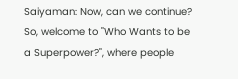Saiyaman: Now, can we continue? So, welcome to "Who Wants to be a Superpower?", where people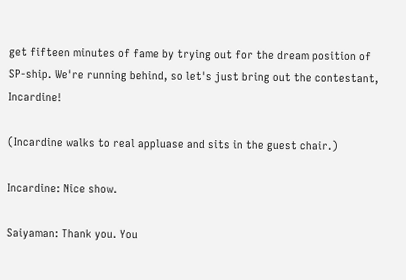get fifteen minutes of fame by trying out for the dream position of SP-ship. We're running behind, so let's just bring out the contestant, Incardine!

(Incardine walks to real appluase and sits in the guest chair.)

Incardine: Nice show.

Saiyaman: Thank you. You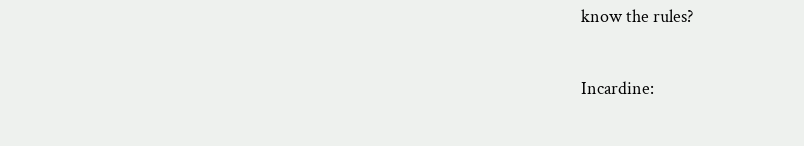know the rules?

Incardine: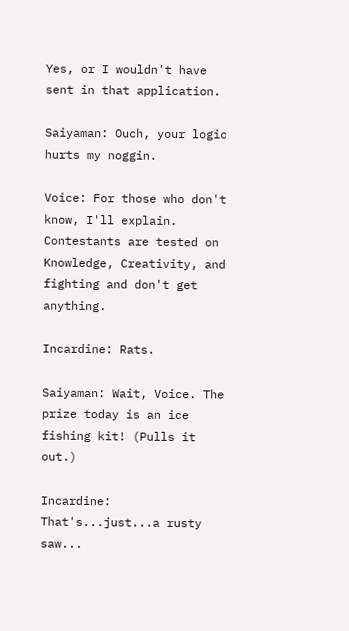Yes, or I wouldn't have sent in that application.

Saiyaman: Ouch, your logic hurts my noggin.

Voice: For those who don't know, I'll explain. Contestants are tested on Knowledge, Creativity, and fighting and don't get anything.

Incardine: Rats.

Saiyaman: Wait, Voice. The prize today is an ice fishing kit! (Pulls it out.)

Incardine: That's...just...a rusty saw...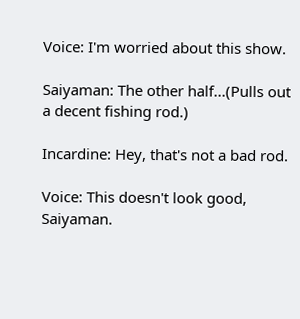Voice: I'm worried about this show.

Saiyaman: The other half...(Pulls out a decent fishing rod.)

Incardine: Hey, that's not a bad rod.

Voice: This doesn't look good, Saiyaman.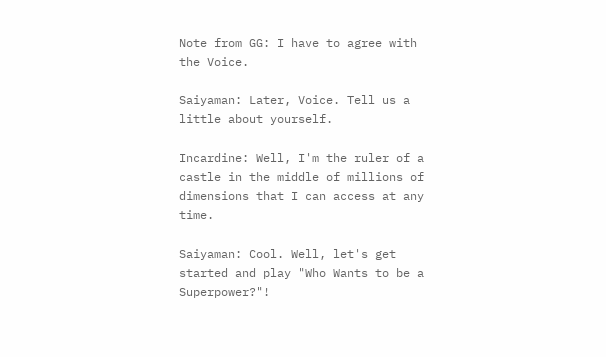Note from GG: I have to agree with the Voice.

Saiyaman: Later, Voice. Tell us a little about yourself.

Incardine: Well, I'm the ruler of a castle in the middle of millions of dimensions that I can access at any time.

Saiyaman: Cool. Well, let's get started and play "Who Wants to be a Superpower?"!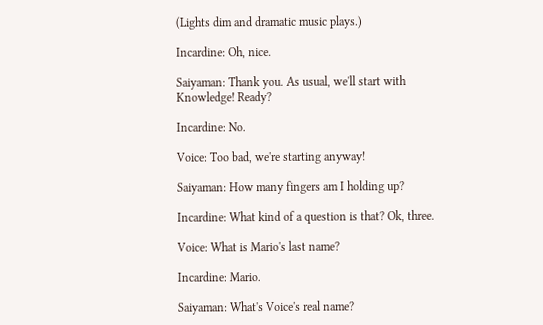(Lights dim and dramatic music plays.)

Incardine: Oh, nice.

Saiyaman: Thank you. As usual, we'll start with Knowledge! Ready?

Incardine: No.

Voice: Too bad, we're starting anyway!

Saiyaman: How many fingers am I holding up?

Incardine: What kind of a question is that? Ok, three.

Voice: What is Mario's last name?

Incardine: Mario.

Saiyaman: What's Voice's real name?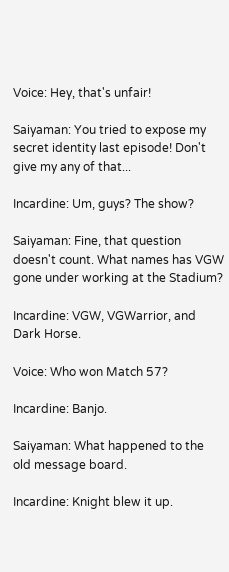Voice: Hey, that's unfair!

Saiyaman: You tried to expose my secret identity last episode! Don't give my any of that...

Incardine: Um, guys? The show?

Saiyaman: Fine, that question doesn't count. What names has VGW gone under working at the Stadium?

Incardine: VGW, VGWarrior, and Dark Horse.

Voice: Who won Match 57?

Incardine: Banjo.

Saiyaman: What happened to the old message board.

Incardine: Knight blew it up.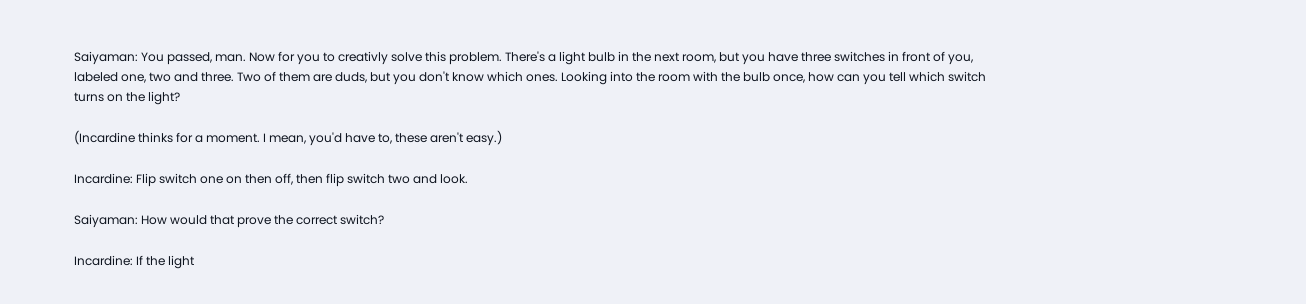Saiyaman: You passed, man. Now for you to creativly solve this problem. There's a light bulb in the next room, but you have three switches in front of you, labeled one, two and three. Two of them are duds, but you don't know which ones. Looking into the room with the bulb once, how can you tell which switch turns on the light?

(Incardine thinks for a moment. I mean, you'd have to, these aren't easy.)

Incardine: Flip switch one on then off, then flip switch two and look.

Saiyaman: How would that prove the correct switch?

Incardine: If the light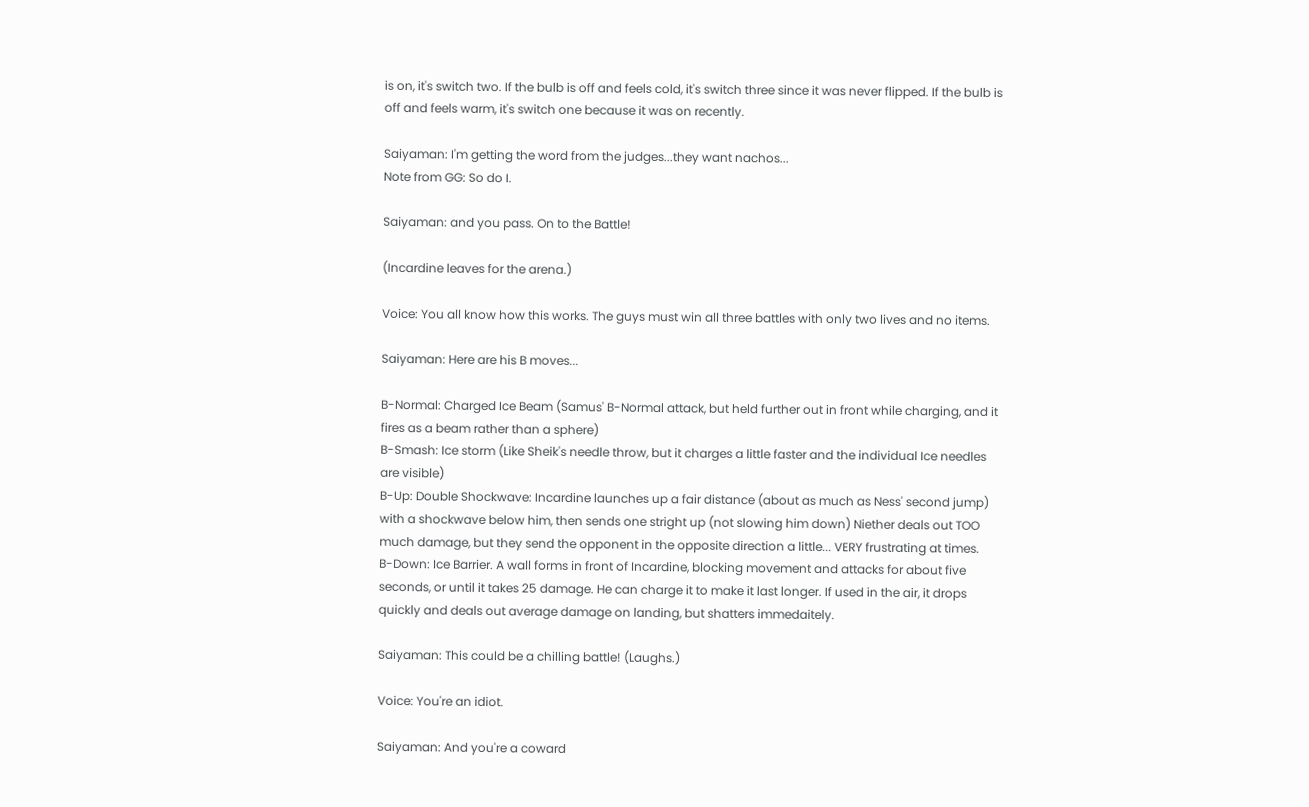is on, it's switch two. If the bulb is off and feels cold, it's switch three since it was never flipped. If the bulb is off and feels warm, it's switch one because it was on recently.

Saiyaman: I'm getting the word from the judges...they want nachos...
Note from GG: So do I.

Saiyaman: and you pass. On to the Battle!

(Incardine leaves for the arena.)

Voice: You all know how this works. The guys must win all three battles with only two lives and no items.

Saiyaman: Here are his B moves...

B-Normal: Charged Ice Beam (Samus' B-Normal attack, but held further out in front while charging, and it fires as a beam rather than a sphere)
B-Smash: Ice storm (Like Sheik's needle throw, but it charges a little faster and the individual Ice needles are visible)
B-Up: Double Shockwave: Incardine launches up a fair distance (about as much as Ness' second jump) with a shockwave below him, then sends one stright up (not slowing him down) Niether deals out TOO much damage, but they send the opponent in the opposite direction a little... VERY frustrating at times.
B-Down: Ice Barrier. A wall forms in front of Incardine, blocking movement and attacks for about five seconds, or until it takes 25 damage. He can charge it to make it last longer. If used in the air, it drops quickly and deals out average damage on landing, but shatters immedaitely.

Saiyaman: This could be a chilling battle! (Laughs.)

Voice: You're an idiot.

Saiyaman: And you're a coward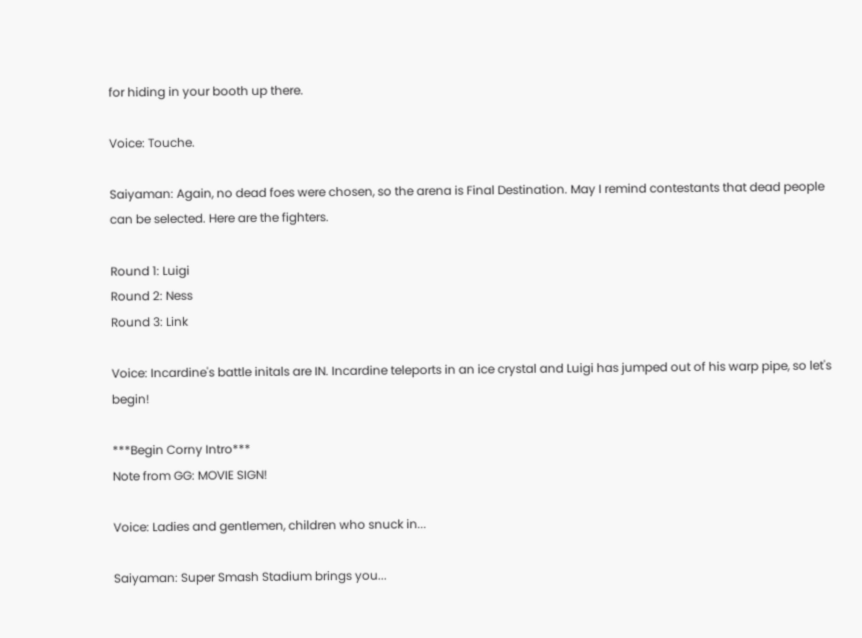for hiding in your booth up there.

Voice: Touche.

Saiyaman: Again, no dead foes were chosen, so the arena is Final Destination. May I remind contestants that dead people can be selected. Here are the fighters.

Round 1: Luigi
Round 2: Ness
Round 3: Link

Voice: Incardine's battle initals are IN. Incardine teleports in an ice crystal and Luigi has jumped out of his warp pipe, so let's begin!

***Begin Corny Intro***
Note from GG: MOVIE SIGN!

Voice: Ladies and gentlemen, children who snuck in...

Saiyaman: Super Smash Stadium brings you...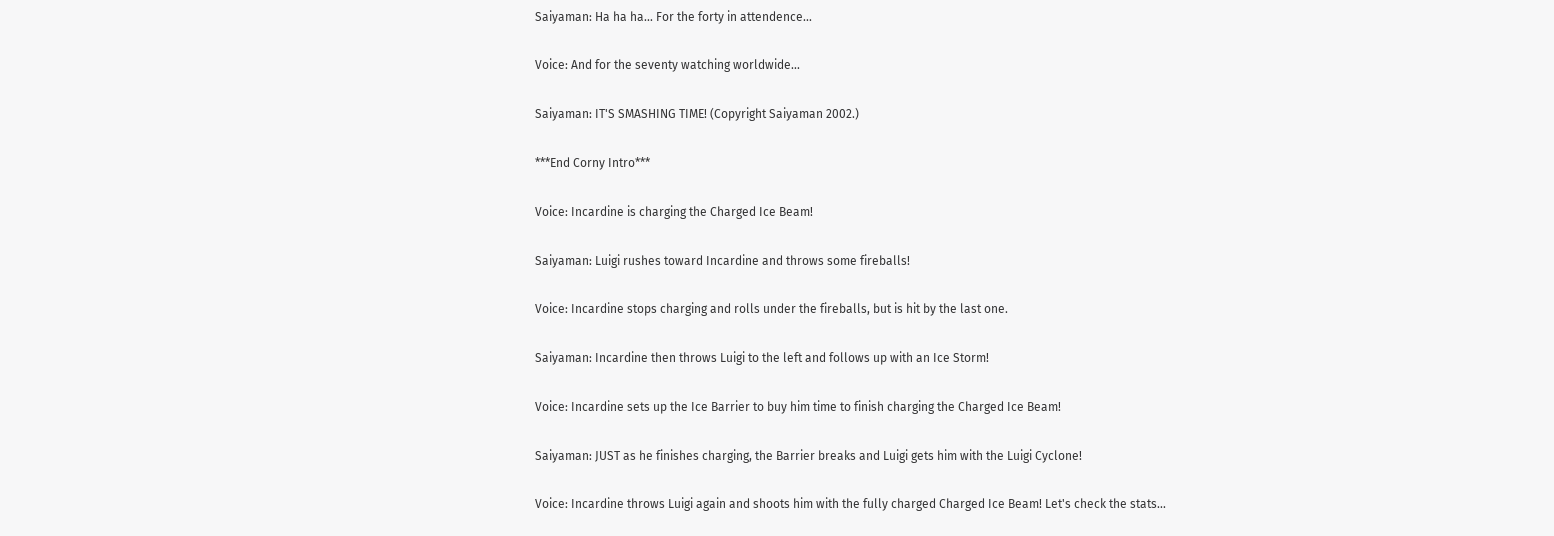Saiyaman: Ha ha ha... For the forty in attendence...

Voice: And for the seventy watching worldwide...

Saiyaman: IT'S SMASHING TIME! (Copyright Saiyaman 2002.)

***End Corny Intro***

Voice: Incardine is charging the Charged Ice Beam!

Saiyaman: Luigi rushes toward Incardine and throws some fireballs!

Voice: Incardine stops charging and rolls under the fireballs, but is hit by the last one.

Saiyaman: Incardine then throws Luigi to the left and follows up with an Ice Storm!

Voice: Incardine sets up the Ice Barrier to buy him time to finish charging the Charged Ice Beam!

Saiyaman: JUST as he finishes charging, the Barrier breaks and Luigi gets him with the Luigi Cyclone!

Voice: Incardine throws Luigi again and shoots him with the fully charged Charged Ice Beam! Let's check the stats...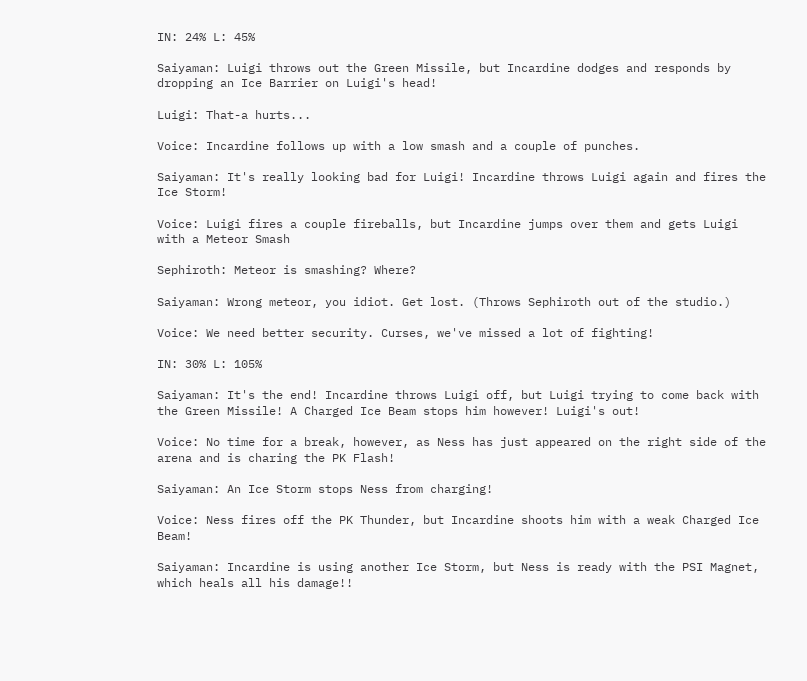IN: 24% L: 45%

Saiyaman: Luigi throws out the Green Missile, but Incardine dodges and responds by dropping an Ice Barrier on Luigi's head!

Luigi: That-a hurts...

Voice: Incardine follows up with a low smash and a couple of punches.

Saiyaman: It's really looking bad for Luigi! Incardine throws Luigi again and fires the Ice Storm!

Voice: Luigi fires a couple fireballs, but Incardine jumps over them and gets Luigi with a Meteor Smash

Sephiroth: Meteor is smashing? Where?

Saiyaman: Wrong meteor, you idiot. Get lost. (Throws Sephiroth out of the studio.)

Voice: We need better security. Curses, we've missed a lot of fighting!

IN: 30% L: 105%

Saiyaman: It's the end! Incardine throws Luigi off, but Luigi trying to come back with the Green Missile! A Charged Ice Beam stops him however! Luigi's out!

Voice: No time for a break, however, as Ness has just appeared on the right side of the arena and is charing the PK Flash!

Saiyaman: An Ice Storm stops Ness from charging!

Voice: Ness fires off the PK Thunder, but Incardine shoots him with a weak Charged Ice Beam!

Saiyaman: Incardine is using another Ice Storm, but Ness is ready with the PSI Magnet, which heals all his damage!!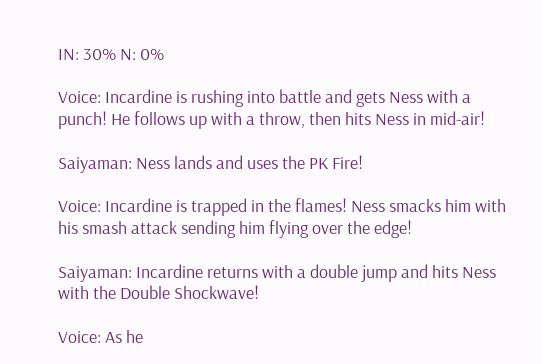IN: 30% N: 0%

Voice: Incardine is rushing into battle and gets Ness with a punch! He follows up with a throw, then hits Ness in mid-air!

Saiyaman: Ness lands and uses the PK Fire!

Voice: Incardine is trapped in the flames! Ness smacks him with his smash attack sending him flying over the edge!

Saiyaman: Incardine returns with a double jump and hits Ness with the Double Shockwave!

Voice: As he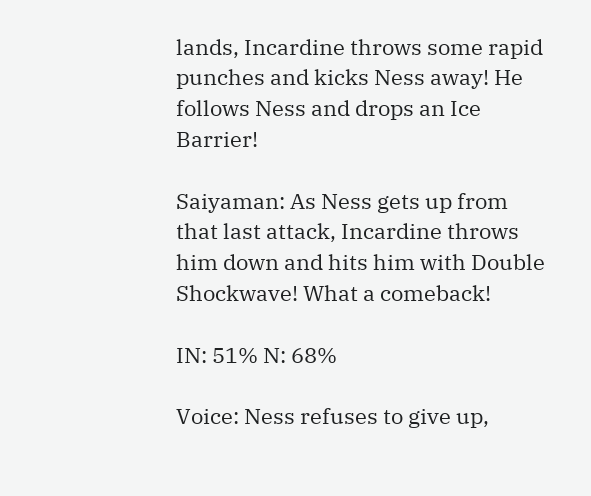lands, Incardine throws some rapid punches and kicks Ness away! He follows Ness and drops an Ice Barrier!

Saiyaman: As Ness gets up from that last attack, Incardine throws him down and hits him with Double Shockwave! What a comeback!

IN: 51% N: 68%

Voice: Ness refuses to give up,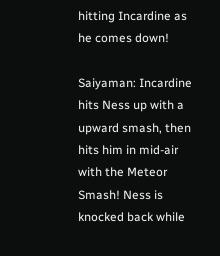hitting Incardine as he comes down!

Saiyaman: Incardine hits Ness up with a upward smash, then hits him in mid-air with the Meteor Smash! Ness is knocked back while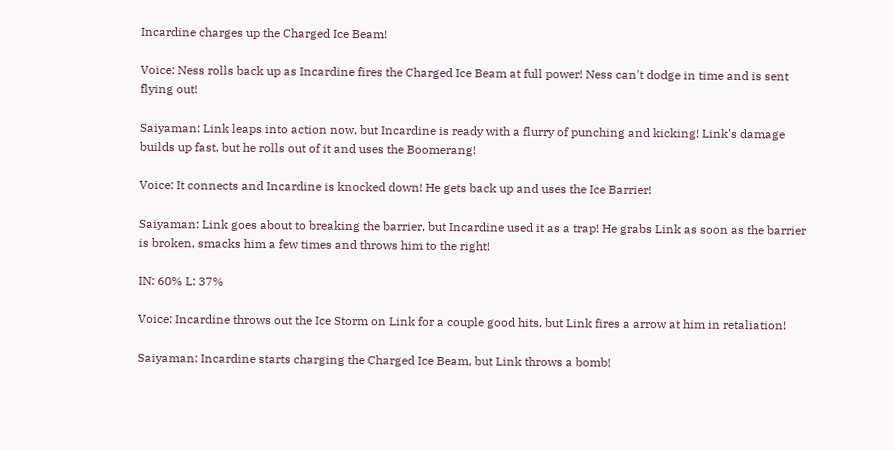Incardine charges up the Charged Ice Beam!

Voice: Ness rolls back up as Incardine fires the Charged Ice Beam at full power! Ness can't dodge in time and is sent flying out!

Saiyaman: Link leaps into action now, but Incardine is ready with a flurry of punching and kicking! Link's damage builds up fast, but he rolls out of it and uses the Boomerang!

Voice: It connects and Incardine is knocked down! He gets back up and uses the Ice Barrier!

Saiyaman: Link goes about to breaking the barrier, but Incardine used it as a trap! He grabs Link as soon as the barrier is broken, smacks him a few times and throws him to the right!

IN: 60% L: 37%

Voice: Incardine throws out the Ice Storm on Link for a couple good hits, but Link fires a arrow at him in retaliation!

Saiyaman: Incardine starts charging the Charged Ice Beam, but Link throws a bomb!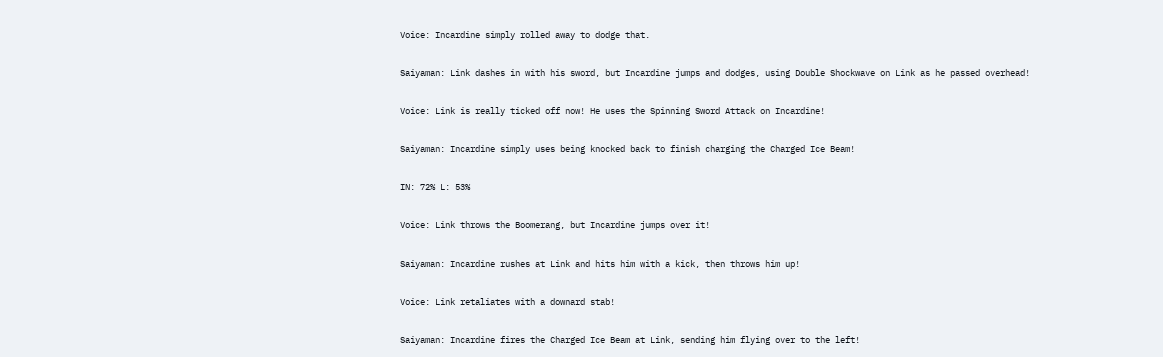Voice: Incardine simply rolled away to dodge that.

Saiyaman: Link dashes in with his sword, but Incardine jumps and dodges, using Double Shockwave on Link as he passed overhead!

Voice: Link is really ticked off now! He uses the Spinning Sword Attack on Incardine!

Saiyaman: Incardine simply uses being knocked back to finish charging the Charged Ice Beam!

IN: 72% L: 53%

Voice: Link throws the Boomerang, but Incardine jumps over it!

Saiyaman: Incardine rushes at Link and hits him with a kick, then throws him up!

Voice: Link retaliates with a downard stab!

Saiyaman: Incardine fires the Charged Ice Beam at Link, sending him flying over to the left!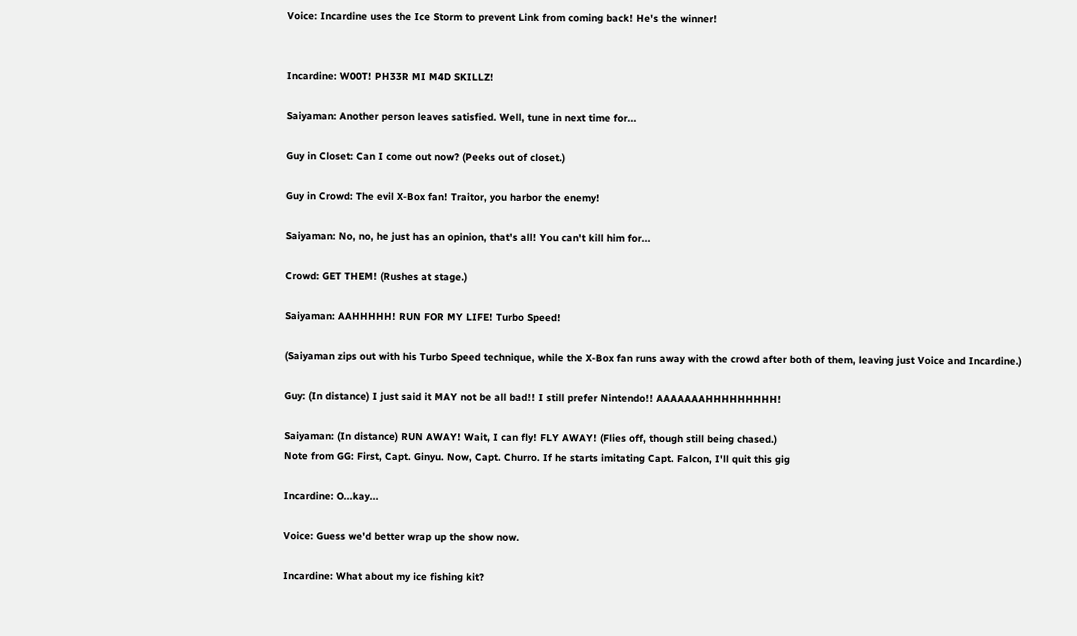Voice: Incardine uses the Ice Storm to prevent Link from coming back! He's the winner!


Incardine: W00T! PH33R MI M4D SKILLZ!

Saiyaman: Another person leaves satisfied. Well, tune in next time for...

Guy in Closet: Can I come out now? (Peeks out of closet.)

Guy in Crowd: The evil X-Box fan! Traitor, you harbor the enemy!

Saiyaman: No, no, he just has an opinion, that's all! You can't kill him for...

Crowd: GET THEM! (Rushes at stage.)

Saiyaman: AAHHHHH! RUN FOR MY LIFE! Turbo Speed!

(Saiyaman zips out with his Turbo Speed technique, while the X-Box fan runs away with the crowd after both of them, leaving just Voice and Incardine.)

Guy: (In distance) I just said it MAY not be all bad!! I still prefer Nintendo!! AAAAAAAHHHHHHHHH!

Saiyaman: (In distance) RUN AWAY! Wait, I can fly! FLY AWAY! (Flies off, though still being chased.)
Note from GG: First, Capt. Ginyu. Now, Capt. Churro. If he starts imitating Capt. Falcon, I'll quit this gig

Incardine: O...kay...

Voice: Guess we'd better wrap up the show now.

Incardine: What about my ice fishing kit?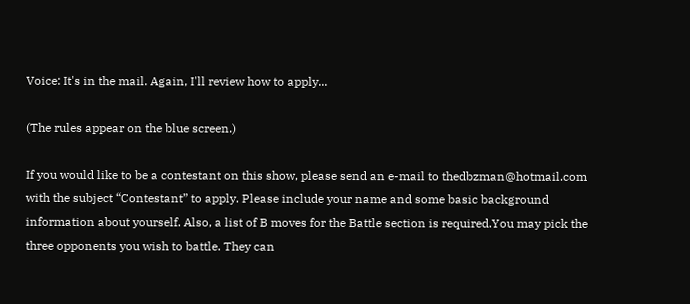Voice: It's in the mail. Again, I'll review how to apply...

(The rules appear on the blue screen.)

If you would like to be a contestant on this show, please send an e-mail to thedbzman@hotmail.com with the subject “Contestant” to apply. Please include your name and some basic background information about yourself. Also, a list of B moves for the Battle section is required.You may pick the three opponents you wish to battle. They can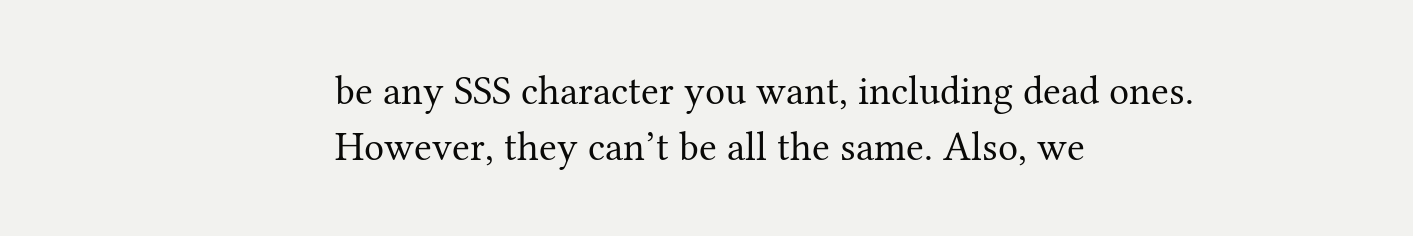be any SSS character you want, including dead ones. However, they can’t be all the same. Also, we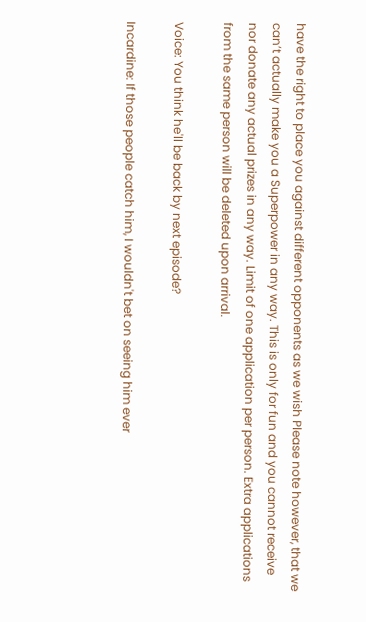have the right to place you against different opponents as we wish Please note however, that we can’t actually make you a Superpower in any way. This is only for fun and you cannot receive nor donate any actual prizes in any way. Limit of one application per person. Extra applications from the same person will be deleted upon arrival.

Voice: You think he'll be back by next episode?

Incardine: If those people catch him, I wouldn't bet on seeing him ever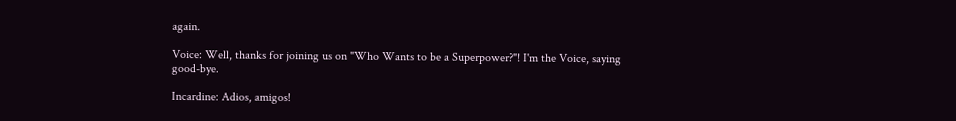again.

Voice: Well, thanks for joining us on "Who Wants to be a Superpower?"! I'm the Voice, saying good-bye.

Incardine: Adios, amigos!